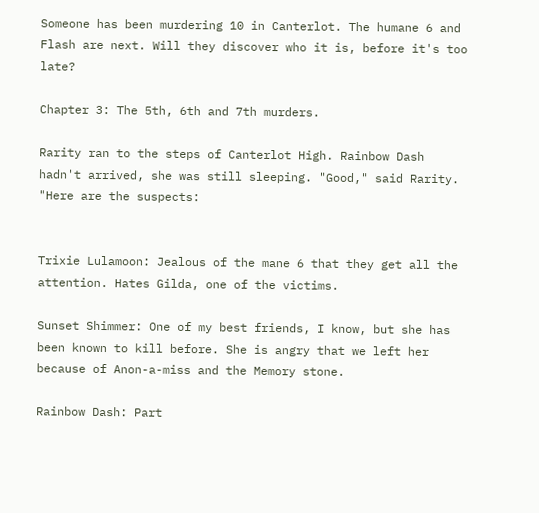Someone has been murdering 10 in Canterlot. The humane 6 and Flash are next. Will they discover who it is, before it's too late?

Chapter 3: The 5th, 6th and 7th murders.

Rarity ran to the steps of Canterlot High. Rainbow Dash hadn't arrived, she was still sleeping. "Good," said Rarity. "Here are the suspects:


Trixie Lulamoon: Jealous of the mane 6 that they get all the attention. Hates Gilda, one of the victims.

Sunset Shimmer: One of my best friends, I know, but she has been known to kill before. She is angry that we left her because of Anon-a-miss and the Memory stone.

Rainbow Dash: Part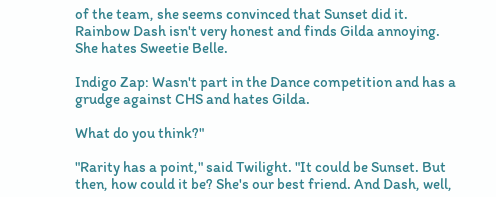of the team, she seems convinced that Sunset did it. Rainbow Dash isn't very honest and finds Gilda annoying. She hates Sweetie Belle.

Indigo Zap: Wasn't part in the Dance competition and has a grudge against CHS and hates Gilda.

What do you think?"

"Rarity has a point," said Twilight. "It could be Sunset. But then, how could it be? She's our best friend. And Dash, well,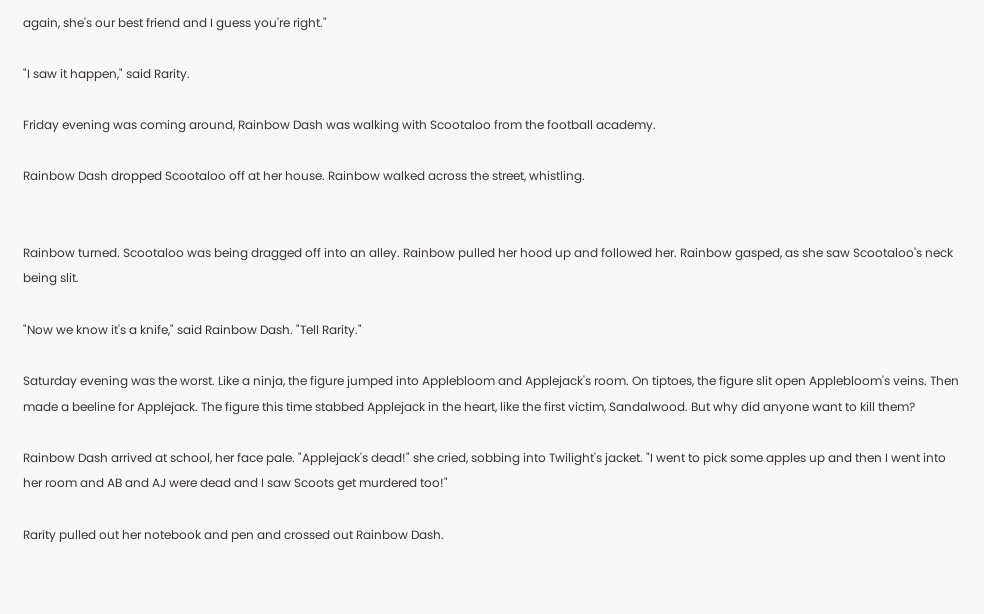again, she's our best friend and I guess you're right."

"I saw it happen," said Rarity.

Friday evening was coming around, Rainbow Dash was walking with Scootaloo from the football academy.

Rainbow Dash dropped Scootaloo off at her house. Rainbow walked across the street, whistling.


Rainbow turned. Scootaloo was being dragged off into an alley. Rainbow pulled her hood up and followed her. Rainbow gasped, as she saw Scootaloo's neck being slit.

"Now we know it's a knife," said Rainbow Dash. "Tell Rarity."

Saturday evening was the worst. Like a ninja, the figure jumped into Applebloom and Applejack's room. On tiptoes, the figure slit open Applebloom's veins. Then made a beeline for Applejack. The figure this time stabbed Applejack in the heart, like the first victim, Sandalwood. But why did anyone want to kill them?

Rainbow Dash arrived at school, her face pale. "Applejack's dead!" she cried, sobbing into Twilight's jacket. "I went to pick some apples up and then I went into her room and AB and AJ were dead and I saw Scoots get murdered too!"

Rarity pulled out her notebook and pen and crossed out Rainbow Dash.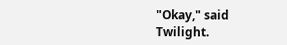"Okay," said Twilight.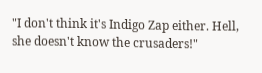"I don't think it's Indigo Zap either. Hell, she doesn't know the crusaders!"